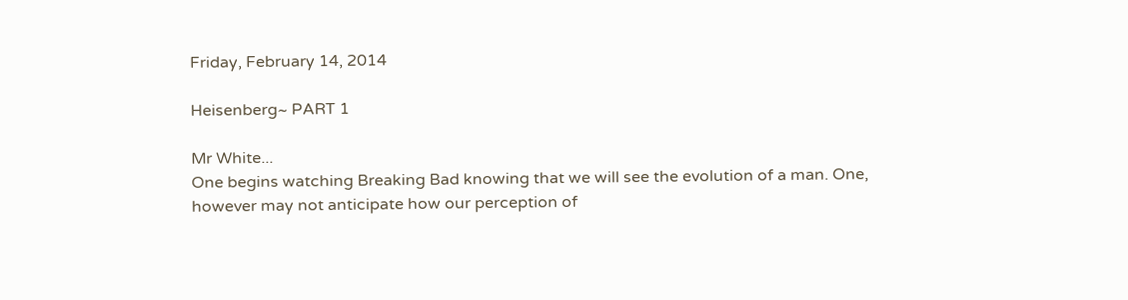Friday, February 14, 2014

Heisenberg~ PART 1

Mr White...
One begins watching Breaking Bad knowing that we will see the evolution of a man. One, however may not anticipate how our perception of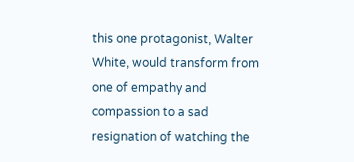this one protagonist, Walter White, would transform from one of empathy and compassion to a sad resignation of watching the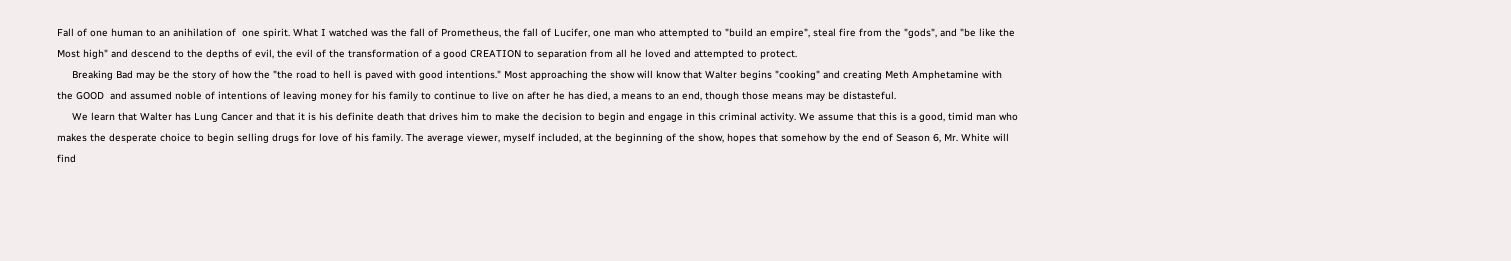Fall of one human to an anihilation of  one spirit. What I watched was the fall of Prometheus, the fall of Lucifer, one man who attempted to "build an empire", steal fire from the "gods", and "be like the Most high" and descend to the depths of evil, the evil of the transformation of a good CREATION to separation from all he loved and attempted to protect.
     Breaking Bad may be the story of how the "the road to hell is paved with good intentions." Most approaching the show will know that Walter begins "cooking" and creating Meth Amphetamine with the GOOD  and assumed noble of intentions of leaving money for his family to continue to live on after he has died, a means to an end, though those means may be distasteful.
     We learn that Walter has Lung Cancer and that it is his definite death that drives him to make the decision to begin and engage in this criminal activity. We assume that this is a good, timid man who makes the desperate choice to begin selling drugs for love of his family. The average viewer, myself included, at the beginning of the show, hopes that somehow by the end of Season 6, Mr. White will find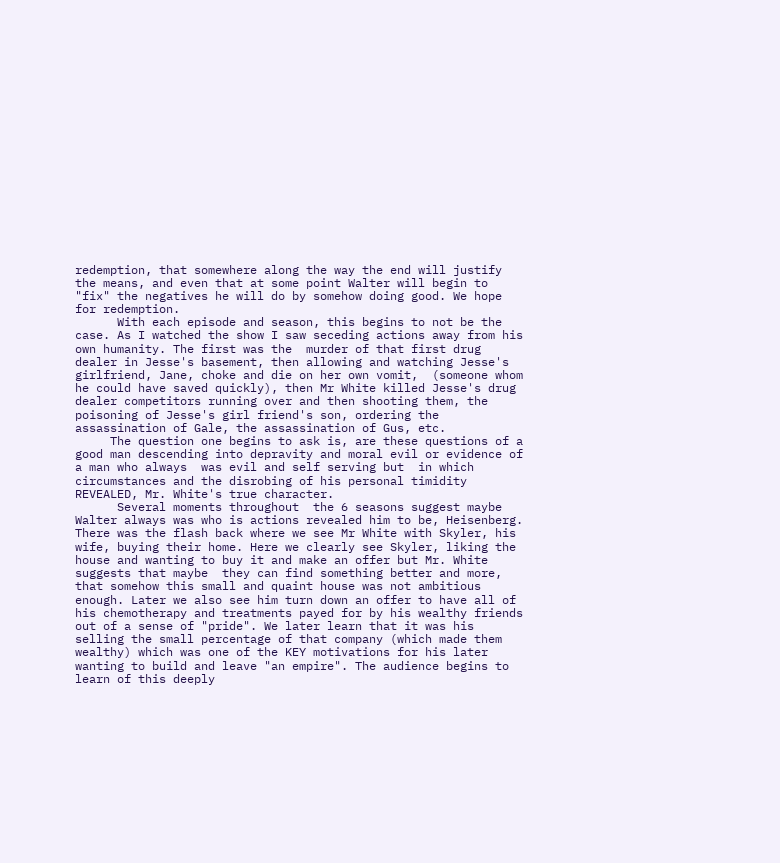redemption, that somewhere along the way the end will justify the means, and even that at some point Walter will begin to "fix" the negatives he will do by somehow doing good. We hope for redemption.
      With each episode and season, this begins to not be the case. As I watched the show I saw seceding actions away from his own humanity. The first was the  murder of that first drug dealer in Jesse's basement, then allowing and watching Jesse's girlfriend, Jane, choke and die on her own vomit,  (someone whom he could have saved quickly), then Mr White killed Jesse's drug dealer competitors running over and then shooting them, the poisoning of Jesse's girl friend's son, ordering the  assassination of Gale, the assassination of Gus, etc.
     The question one begins to ask is, are these questions of a good man descending into depravity and moral evil or evidence of a man who always  was evil and self serving but  in which circumstances and the disrobing of his personal timidity REVEALED, Mr. White's true character.
      Several moments throughout  the 6 seasons suggest maybe Walter always was who is actions revealed him to be, Heisenberg. There was the flash back where we see Mr White with Skyler, his wife, buying their home. Here we clearly see Skyler, liking the house and wanting to buy it and make an offer but Mr. White suggests that maybe  they can find something better and more, that somehow this small and quaint house was not ambitious enough. Later we also see him turn down an offer to have all of his chemotherapy and treatments payed for by his wealthy friends out of a sense of "pride". We later learn that it was his selling the small percentage of that company (which made them wealthy) which was one of the KEY motivations for his later wanting to build and leave "an empire". The audience begins to learn of this deeply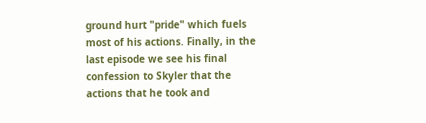ground hurt "pride" which fuels most of his actions. Finally, in the last episode we see his final confession to Skyler that the actions that he took and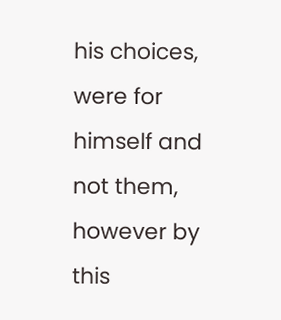his choices, were for himself and not them, however by this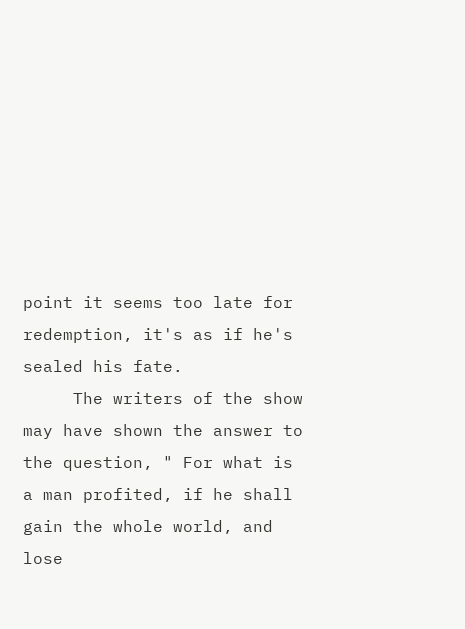point it seems too late for redemption, it's as if he's sealed his fate.
     The writers of the show may have shown the answer to the question, " For what is a man profited, if he shall gain the whole world, and lose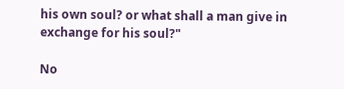his own soul? or what shall a man give in exchange for his soul?"

No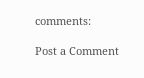comments:

Post a Comment